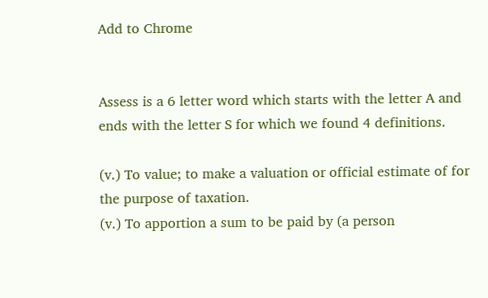Add to Chrome


Assess is a 6 letter word which starts with the letter A and ends with the letter S for which we found 4 definitions.

(v.) To value; to make a valuation or official estimate of for the purpose of taxation.
(v.) To apportion a sum to be paid by (a person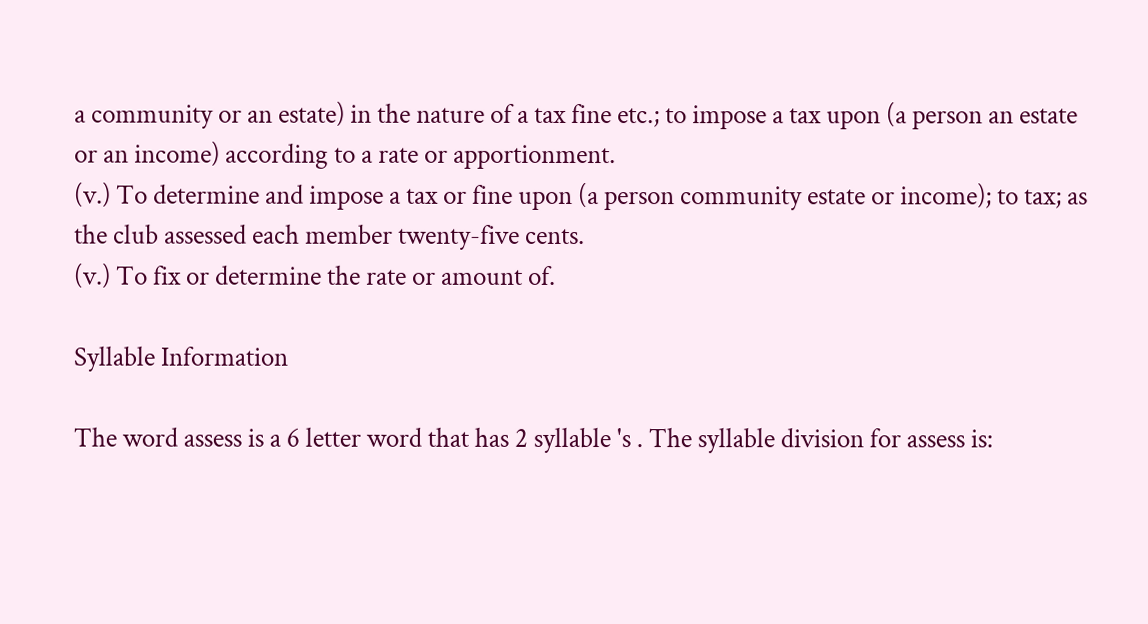a community or an estate) in the nature of a tax fine etc.; to impose a tax upon (a person an estate or an income) according to a rate or apportionment.
(v.) To determine and impose a tax or fine upon (a person community estate or income); to tax; as the club assessed each member twenty-five cents.
(v.) To fix or determine the rate or amount of.

Syllable Information

The word assess is a 6 letter word that has 2 syllable 's . The syllable division for assess is: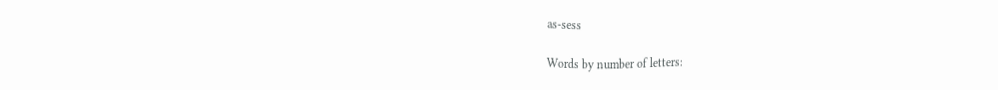as-sess

Words by number of letters: